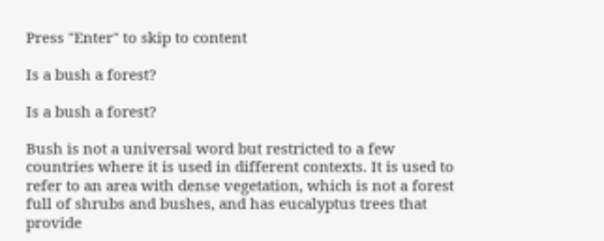Press "Enter" to skip to content

Is a bush a forest?

Is a bush a forest?

Bush is not a universal word but restricted to a few countries where it is used in different contexts. It is used to refer to an area with dense vegetation, which is not a forest full of shrubs and bushes, and has eucalyptus trees that provide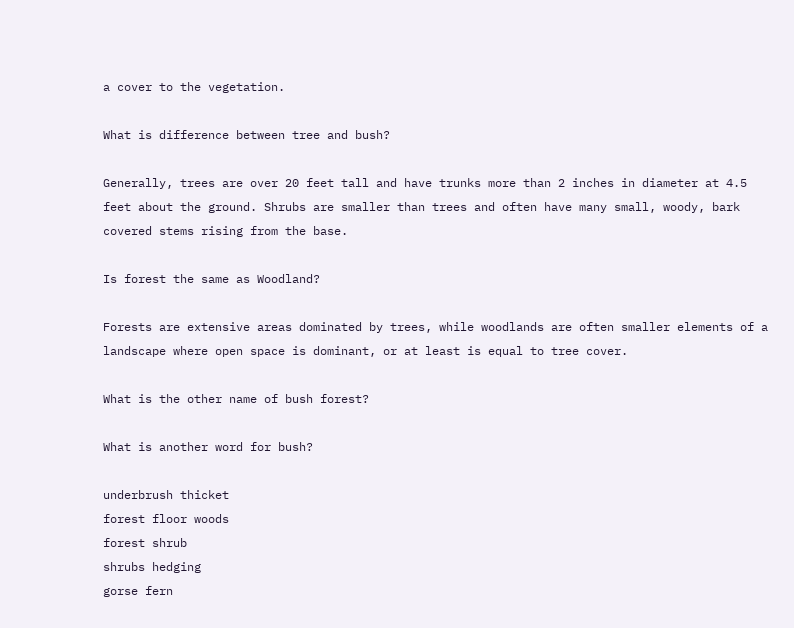a cover to the vegetation.

What is difference between tree and bush?

Generally, trees are over 20 feet tall and have trunks more than 2 inches in diameter at 4.5 feet about the ground. Shrubs are smaller than trees and often have many small, woody, bark covered stems rising from the base.

Is forest the same as Woodland?

Forests are extensive areas dominated by trees, while woodlands are often smaller elements of a landscape where open space is dominant, or at least is equal to tree cover.

What is the other name of bush forest?

What is another word for bush?

underbrush thicket
forest floor woods
forest shrub
shrubs hedging
gorse fern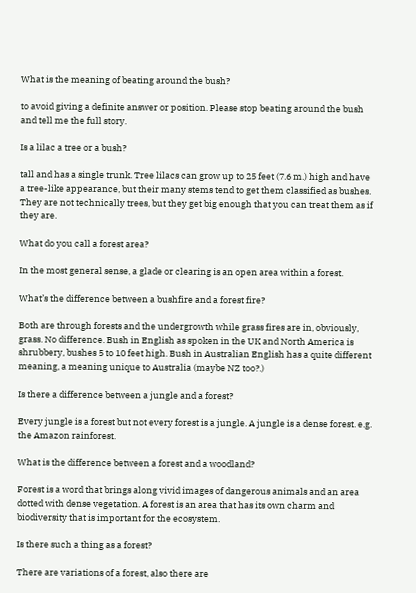What is the meaning of beating around the bush?

to avoid giving a definite answer or position. Please stop beating around the bush and tell me the full story.

Is a lilac a tree or a bush?

tall and has a single trunk. Tree lilacs can grow up to 25 feet (7.6 m.) high and have a tree-like appearance, but their many stems tend to get them classified as bushes. They are not technically trees, but they get big enough that you can treat them as if they are.

What do you call a forest area?

In the most general sense, a glade or clearing is an open area within a forest.

What’s the difference between a bushfire and a forest fire?

Both are through forests and the undergrowth while grass fires are in, obviously, grass. No difference. Bush in English as spoken in the UK and North America is shrubbery, bushes 5 to 10 feet high. Bush in Australian English has a quite different meaning, a meaning unique to Australia (maybe NZ too?.)

Is there a difference between a jungle and a forest?

Every jungle is a forest but not every forest is a jungle. A jungle is a dense forest. e.g. the Amazon rainforest.

What is the difference between a forest and a woodland?

Forest is a word that brings along vivid images of dangerous animals and an area dotted with dense vegetation. A forest is an area that has its own charm and biodiversity that is important for the ecosystem.

Is there such a thing as a forest?

There are variations of a forest, also there are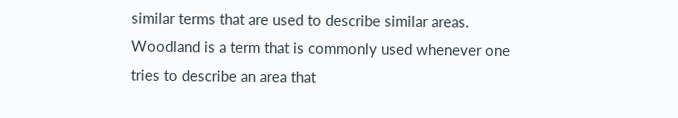similar terms that are used to describe similar areas. Woodland is a term that is commonly used whenever one tries to describe an area that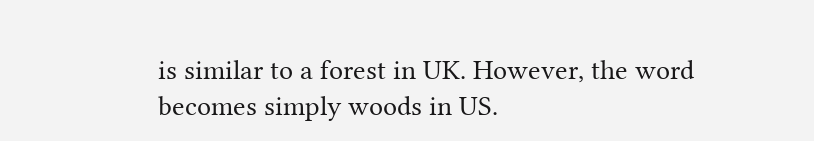is similar to a forest in UK. However, the word becomes simply woods in US.